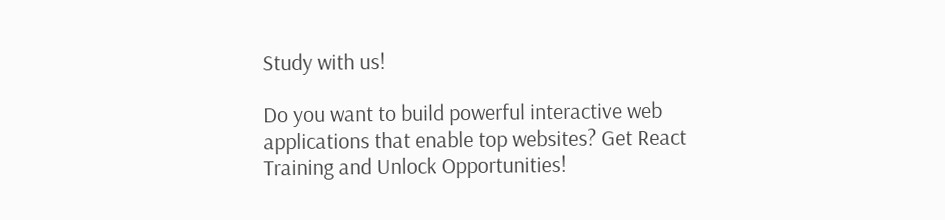Study with us!

Do you want to build powerful interactive web applications that enable top websites? Get React Training and Unlock Opportunities!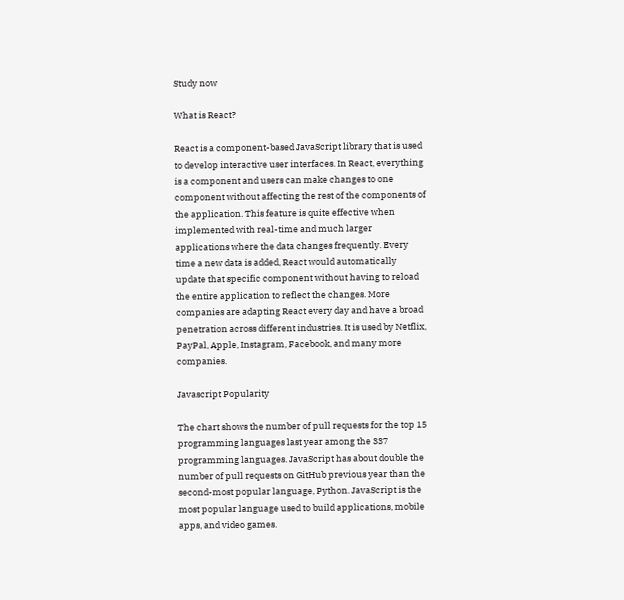Study now

What is React?

React is a component-based JavaScript library that is used to develop interactive user interfaces. In React, everything is a component and users can make changes to one component without affecting the rest of the components of the application. This feature is quite effective when implemented with real-time and much larger applications where the data changes frequently. Every time a new data is added, React would automatically update that specific component without having to reload the entire application to reflect the changes. More companies are adapting React every day and have a broad penetration across different industries. It is used by Netflix, PayPal, Apple, Instagram, Facebook, and many more companies.

Javascript Popularity

The chart shows the number of pull requests for the top 15 programming languages last year among the 337 programming languages. JavaScript has about double the number of pull requests on GitHub previous year than the second-most popular language, Python. JavaScript is the most popular language used to build applications, mobile apps, and video games.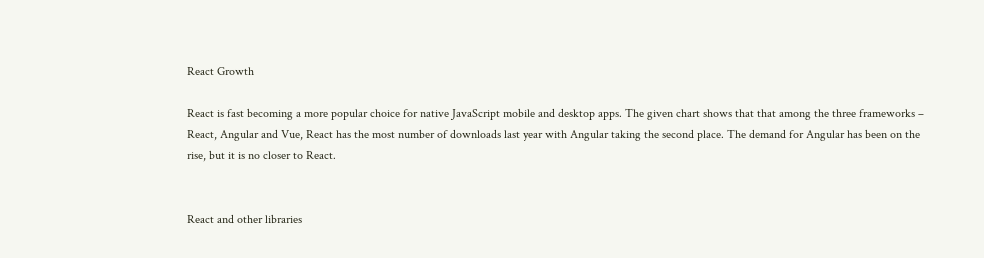React Growth

React is fast becoming a more popular choice for native JavaScript mobile and desktop apps. The given chart shows that that among the three frameworks – React, Angular and Vue, React has the most number of downloads last year with Angular taking the second place. The demand for Angular has been on the rise, but it is no closer to React.


React and other libraries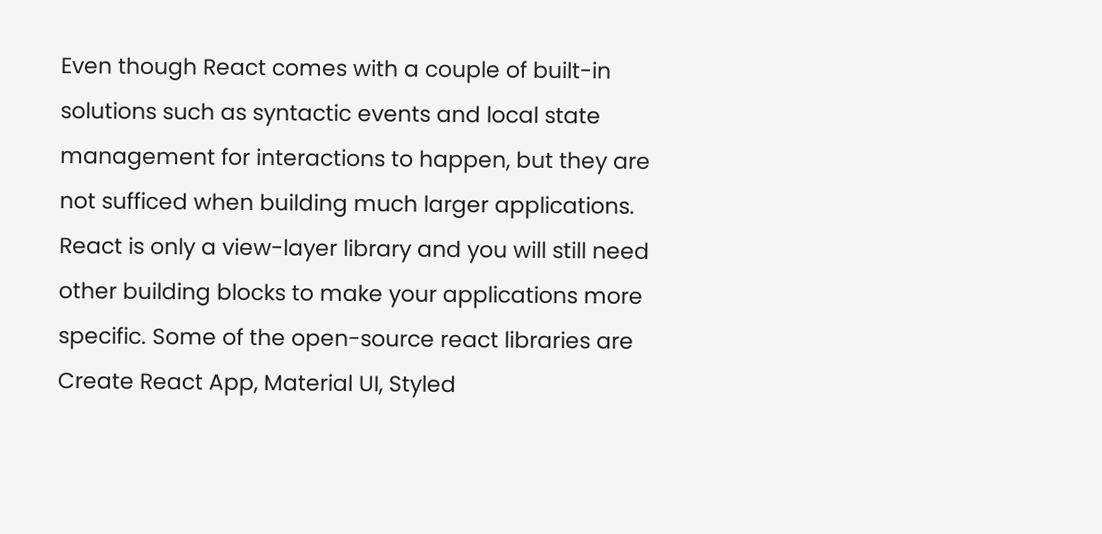Even though React comes with a couple of built-in solutions such as syntactic events and local state management for interactions to happen, but they are not sufficed when building much larger applications. React is only a view-layer library and you will still need other building blocks to make your applications more specific. Some of the open-source react libraries are Create React App, Material UI, Styled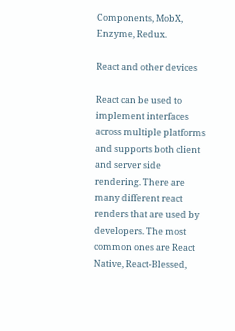Components, MobX, Enzyme, Redux.

React and other devices

React can be used to implement interfaces across multiple platforms and supports both client and server side rendering. There are many different react renders that are used by developers. The most common ones are React Native, React-Blessed,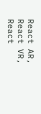React AR, React VR, React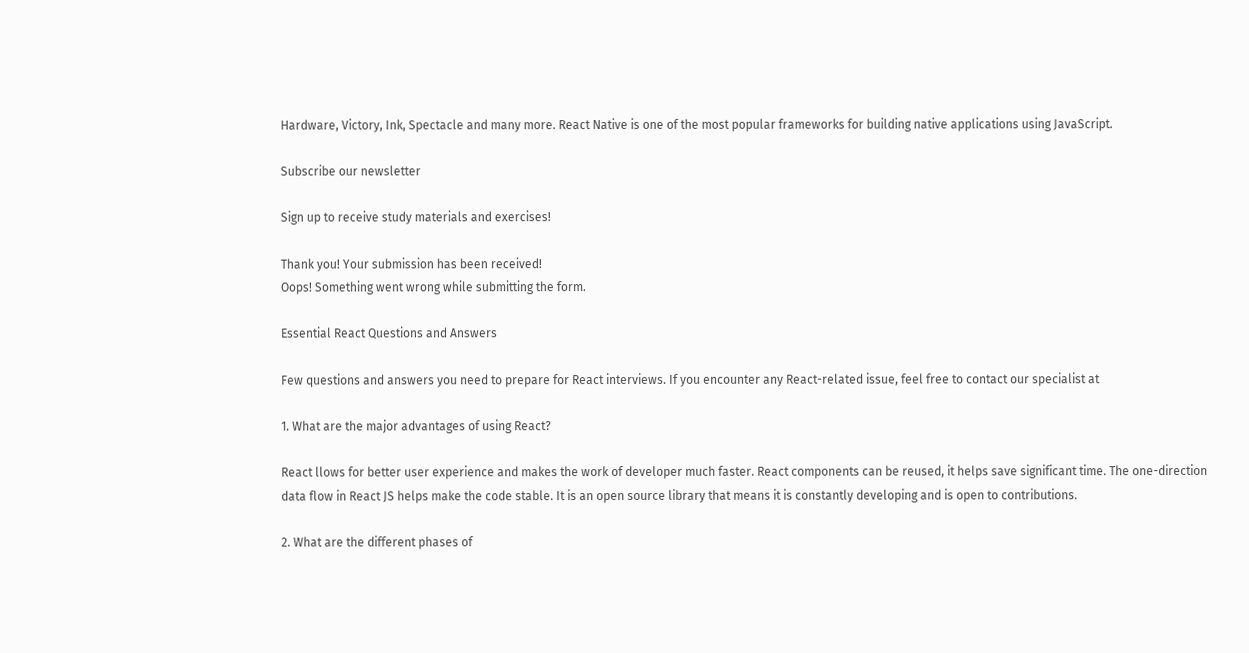Hardware, Victory, Ink, Spectacle and many more. React Native is one of the most popular frameworks for building native applications using JavaScript.

Subscribe our newsletter

Sign up to receive study materials and exercises!

Thank you! Your submission has been received!
Oops! Something went wrong while submitting the form.

Essential React Questions and Answers

Few questions and answers you need to prepare for React interviews. If you encounter any React-related issue, feel free to contact our specialist at

1. What are the major advantages of using React?

React llows for better user experience and makes the work of developer much faster. React components can be reused, it helps save significant time. The one-direction data flow in React JS helps make the code stable. It is an open source library that means it is constantly developing and is open to contributions.

2. What are the different phases of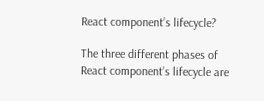React component’s lifecycle?

The three different phases of React component’s lifecycle are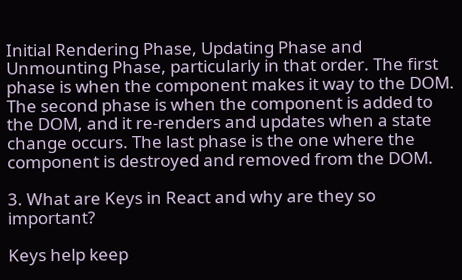Initial Rendering Phase, Updating Phase and Unmounting Phase, particularly in that order. The first phase is when the component makes it way to the DOM. The second phase is when the component is added to the DOM, and it re-renders and updates when a state change occurs. The last phase is the one where the component is destroyed and removed from the DOM.

3. What are Keys in React and why are they so important?

Keys help keep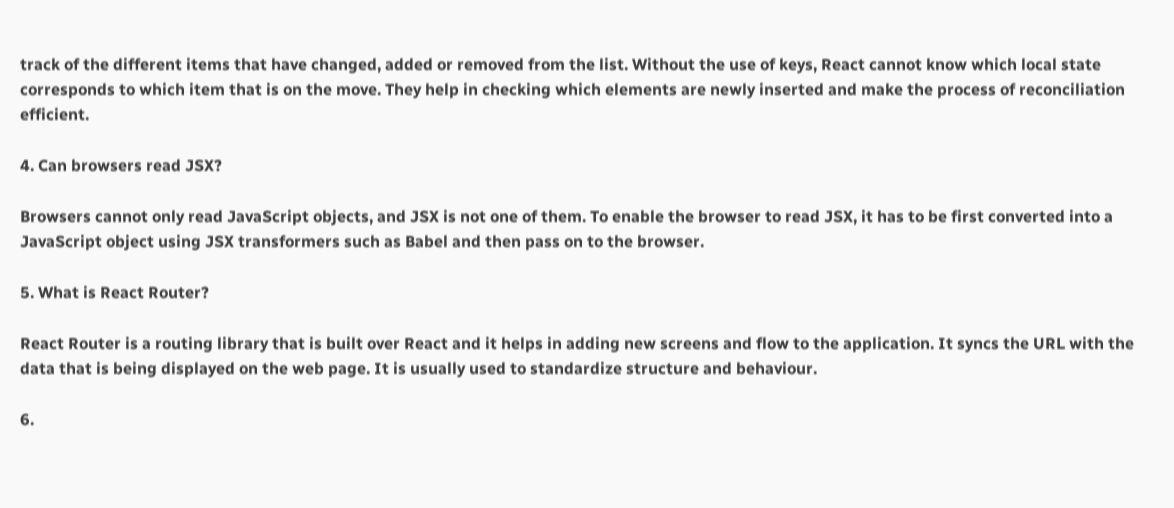track of the different items that have changed, added or removed from the list. Without the use of keys, React cannot know which local state corresponds to which item that is on the move. They help in checking which elements are newly inserted and make the process of reconciliation efficient.

4. Can browsers read JSX?

Browsers cannot only read JavaScript objects, and JSX is not one of them. To enable the browser to read JSX, it has to be first converted into a JavaScript object using JSX transformers such as Babel and then pass on to the browser.

5. What is React Router?

React Router is a routing library that is built over React and it helps in adding new screens and flow to the application. It syncs the URL with the data that is being displayed on the web page. It is usually used to standardize structure and behaviour.

6.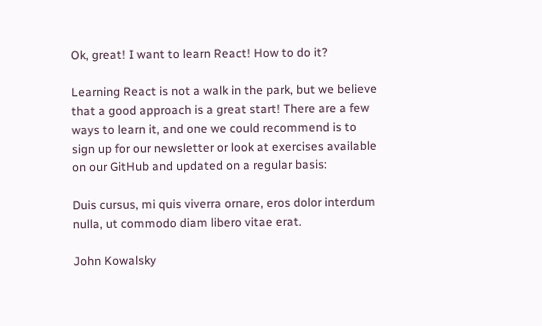Ok, great! I want to learn React! How to do it?

Learning React is not a walk in the park, but we believe that a good approach is a great start! There are a few ways to learn it, and one we could recommend is to sign up for our newsletter or look at exercises available on our GitHub and updated on a regular basis:

Duis cursus, mi quis viverra ornare, eros dolor interdum nulla, ut commodo diam libero vitae erat.

John Kowalsky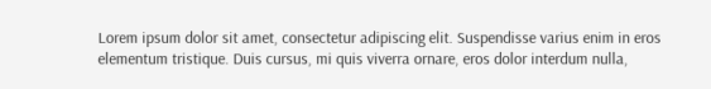Lorem ipsum dolor sit amet, consectetur adipiscing elit. Suspendisse varius enim in eros elementum tristique. Duis cursus, mi quis viverra ornare, eros dolor interdum nulla,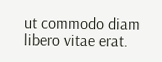ut commodo diam libero vitae erat.